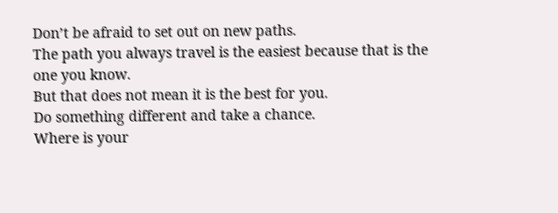Don’t be afraid to set out on new paths.
The path you always travel is the easiest because that is the one you know.
But that does not mean it is the best for you.
Do something different and take a chance.
Where is your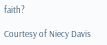faith?

Courtesy of Niecy Davis